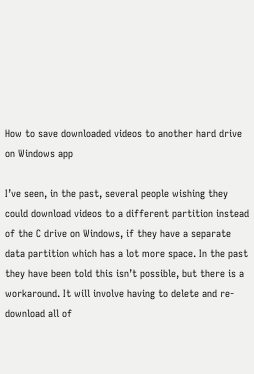How to save downloaded videos to another hard drive on Windows app

I’ve seen, in the past, several people wishing they could download videos to a different partition instead of the C drive on Windows, if they have a separate data partition which has a lot more space. In the past they have been told this isn’t possible, but there is a workaround. It will involve having to delete and re-download all of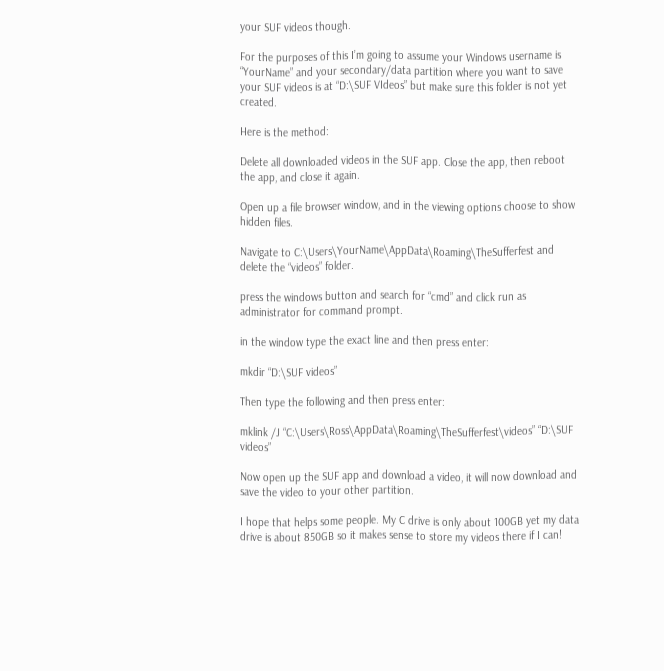your SUF videos though.

For the purposes of this I’m going to assume your Windows username is “YourName” and your secondary/data partition where you want to save your SUF videos is at “D:\SUF VIdeos” but make sure this folder is not yet created.

Here is the method:

Delete all downloaded videos in the SUF app. Close the app, then reboot the app, and close it again.

Open up a file browser window, and in the viewing options choose to show hidden files.

Navigate to C:\Users\YourName\AppData\Roaming\TheSufferfest and delete the “videos” folder.

press the windows button and search for “cmd” and click run as administrator for command prompt.

in the window type the exact line and then press enter:

mkdir “D:\SUF videos”

Then type the following and then press enter:

mklink /J “C:\Users\Ross\AppData\Roaming\TheSufferfest\videos” “D:\SUF videos”

Now open up the SUF app and download a video, it will now download and save the video to your other partition.

I hope that helps some people. My C drive is only about 100GB yet my data drive is about 850GB so it makes sense to store my videos there if I can!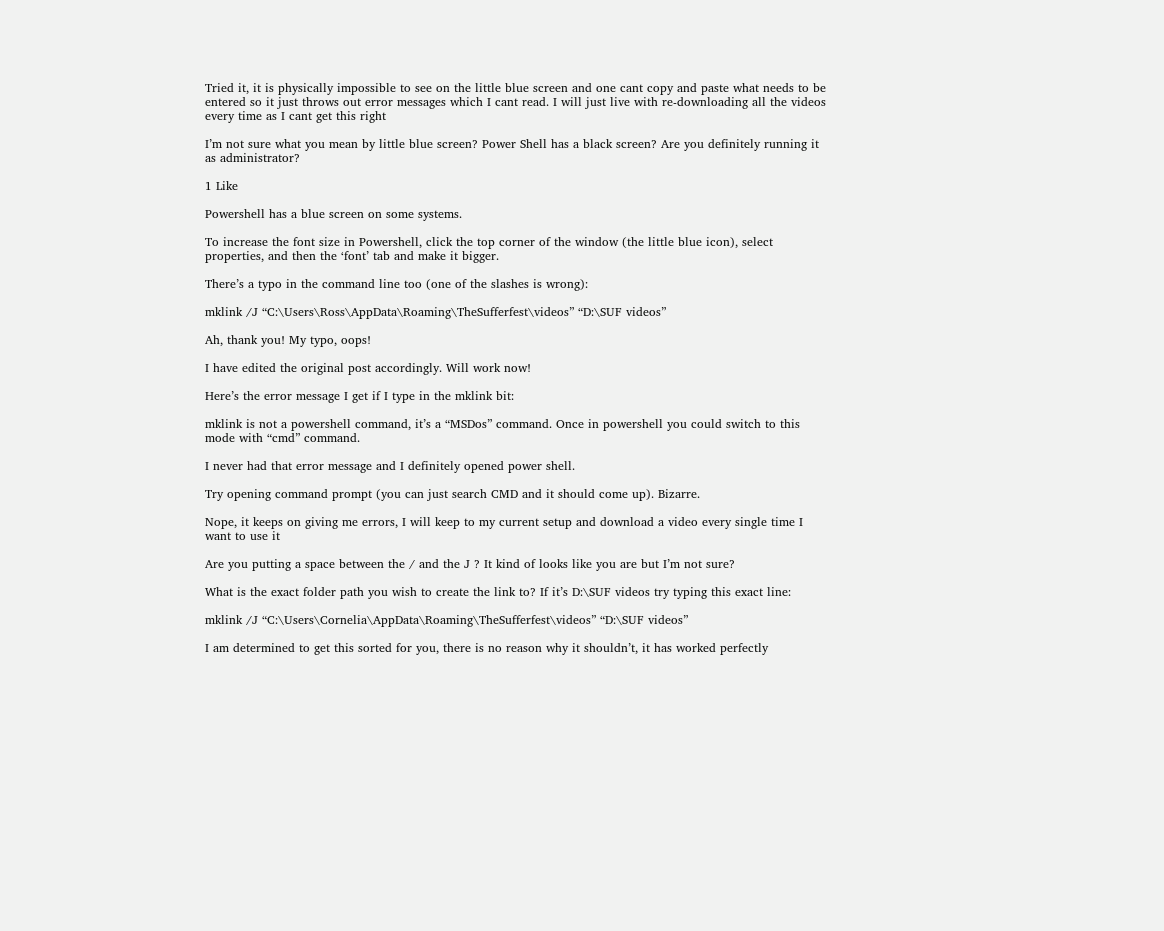Tried it, it is physically impossible to see on the little blue screen and one cant copy and paste what needs to be entered so it just throws out error messages which I cant read. I will just live with re-downloading all the videos every time as I cant get this right

I’m not sure what you mean by little blue screen? Power Shell has a black screen? Are you definitely running it as administrator?

1 Like

Powershell has a blue screen on some systems.

To increase the font size in Powershell, click the top corner of the window (the little blue icon), select properties, and then the ‘font’ tab and make it bigger.

There’s a typo in the command line too (one of the slashes is wrong):

mklink /J “C:\Users\Ross\AppData\Roaming\TheSufferfest\videos” “D:\SUF videos”

Ah, thank you! My typo, oops!

I have edited the original post accordingly. Will work now!

Here’s the error message I get if I type in the mklink bit:

mklink is not a powershell command, it’s a “MSDos” command. Once in powershell you could switch to this mode with “cmd” command.

I never had that error message and I definitely opened power shell.

Try opening command prompt (you can just search CMD and it should come up). Bizarre.

Nope, it keeps on giving me errors, I will keep to my current setup and download a video every single time I want to use it

Are you putting a space between the / and the J ? It kind of looks like you are but I’m not sure?

What is the exact folder path you wish to create the link to? If it’s D:\SUF videos try typing this exact line:

mklink /J “C:\Users\Cornelia\AppData\Roaming\TheSufferfest\videos” “D:\SUF videos”

I am determined to get this sorted for you, there is no reason why it shouldn’t, it has worked perfectly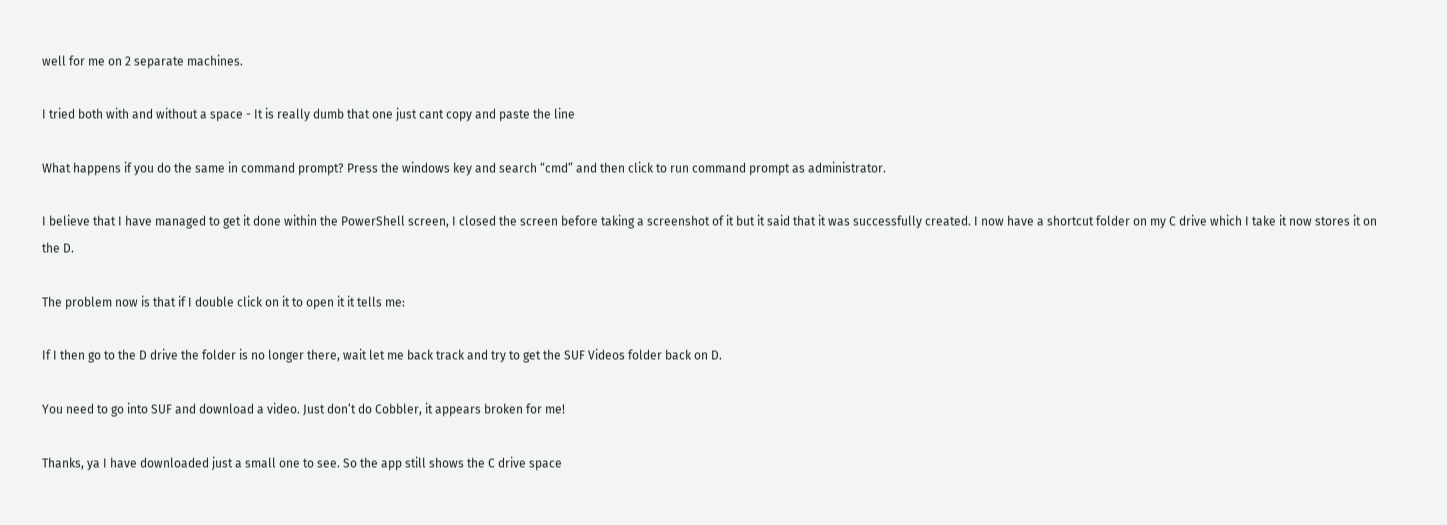well for me on 2 separate machines.

I tried both with and without a space - It is really dumb that one just cant copy and paste the line

What happens if you do the same in command prompt? Press the windows key and search “cmd” and then click to run command prompt as administrator.

I believe that I have managed to get it done within the PowerShell screen, I closed the screen before taking a screenshot of it but it said that it was successfully created. I now have a shortcut folder on my C drive which I take it now stores it on the D.

The problem now is that if I double click on it to open it it tells me:

If I then go to the D drive the folder is no longer there, wait let me back track and try to get the SUF Videos folder back on D.

You need to go into SUF and download a video. Just don’t do Cobbler, it appears broken for me!

Thanks, ya I have downloaded just a small one to see. So the app still shows the C drive space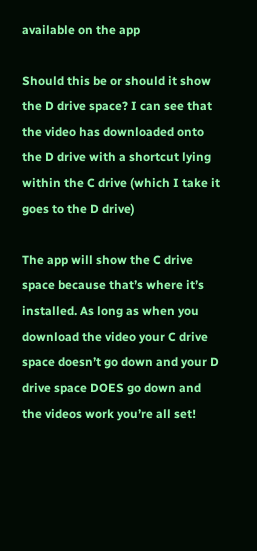available on the app

Should this be or should it show the D drive space? I can see that the video has downloaded onto the D drive with a shortcut lying within the C drive (which I take it goes to the D drive)

The app will show the C drive space because that’s where it’s installed. As long as when you download the video your C drive space doesn’t go down and your D drive space DOES go down and the videos work you’re all set!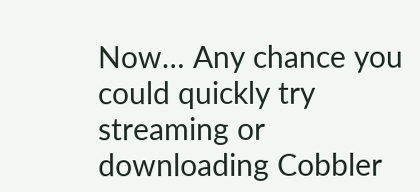Now… Any chance you could quickly try streaming or downloading Cobbler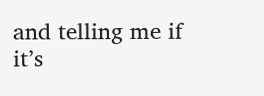and telling me if it’s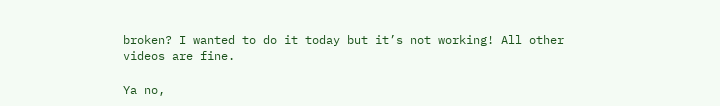broken? I wanted to do it today but it’s not working! All other videos are fine.

Ya no,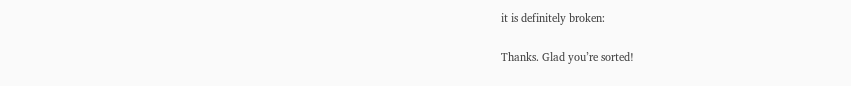it is definitely broken:

Thanks. Glad you’re sorted!